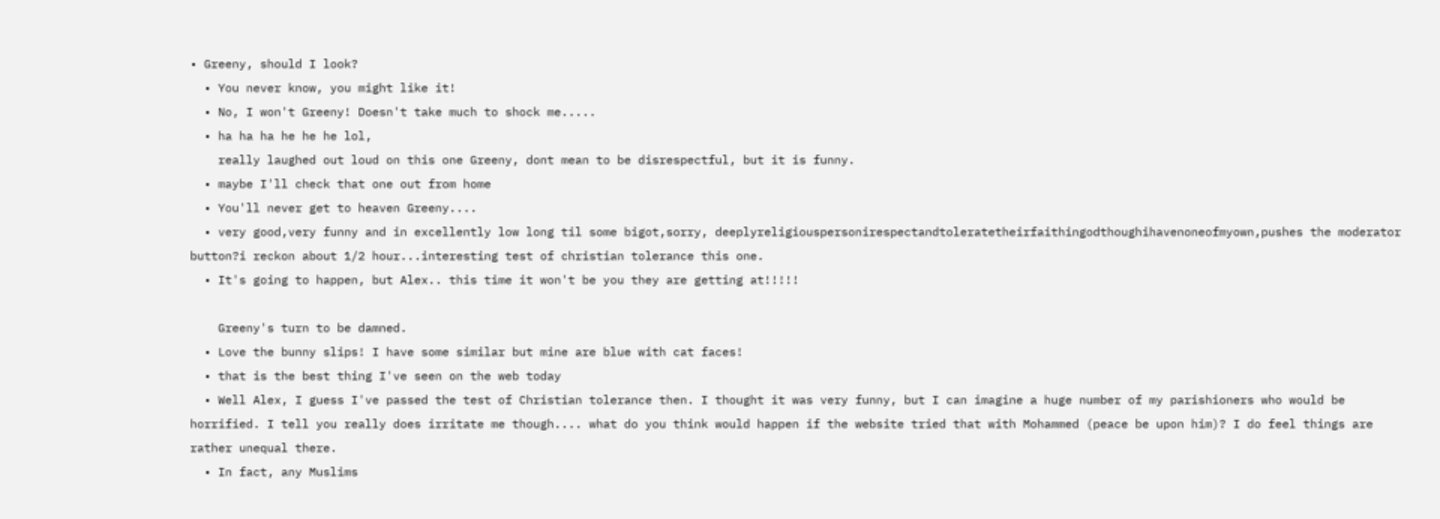• Greeny, should I look?
  • You never know, you might like it!
  • No, I won't Greeny! Doesn't take much to shock me.....
  • ha ha ha he he he lol,
    really laughed out loud on this one Greeny, dont mean to be disrespectful, but it is funny.
  • maybe I'll check that one out from home
  • You'll never get to heaven Greeny....
  • very good,very funny and in excellently low long til some bigot,sorry, deeplyreligiouspersonirespectandtoleratetheirfaithingodthoughihavenoneofmyown,pushes the moderator button?i reckon about 1/2 hour...interesting test of christian tolerance this one.
  • It's going to happen, but Alex.. this time it won't be you they are getting at!!!!!

    Greeny's turn to be damned.
  • Love the bunny slips! I have some similar but mine are blue with cat faces!
  • that is the best thing I've seen on the web today
  • Well Alex, I guess I've passed the test of Christian tolerance then. I thought it was very funny, but I can imagine a huge number of my parishioners who would be horrified. I tell you really does irritate me though.... what do you think would happen if the website tried that with Mohammed (peace be upon him)? I do feel things are rather unequal there.
  • In fact, any Muslims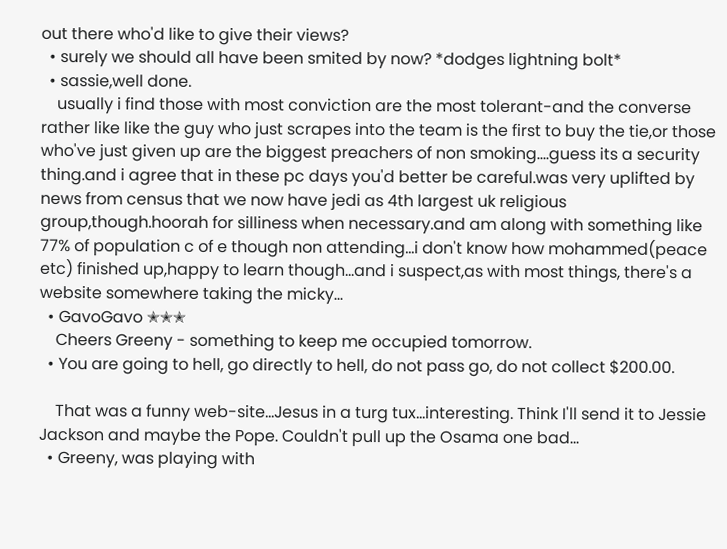out there who'd like to give their views?
  • surely we should all have been smited by now? *dodges lightning bolt*
  • sassie,well done.
    usually i find those with most conviction are the most tolerant-and the converse rather like like the guy who just scrapes into the team is the first to buy the tie,or those who've just given up are the biggest preachers of non smoking....guess its a security thing.and i agree that in these pc days you'd better be careful.was very uplifted by news from census that we now have jedi as 4th largest uk religious group,though.hoorah for silliness when necessary.and am along with something like 77% of population c of e though non attending...i don't know how mohammed(peace etc) finished up,happy to learn though...and i suspect,as with most things, there's a website somewhere taking the micky...
  • GavoGavo ✭✭✭
    Cheers Greeny - something to keep me occupied tomorrow.
  • You are going to hell, go directly to hell, do not pass go, do not collect $200.00.

    That was a funny web-site...Jesus in a turg tux...interesting. Think I'll send it to Jessie Jackson and maybe the Pope. Couldn't pull up the Osama one bad...
  • Greeny, was playing with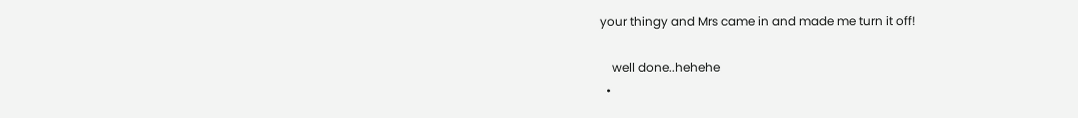your thingy and Mrs came in and made me turn it off!

    well done..hehehe
  •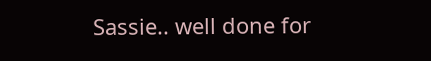Sassie.. well done for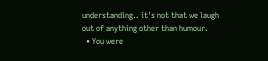understanding.. it's not that we laugh out of anything other than humour.
  • You were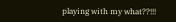playing with my what??!!!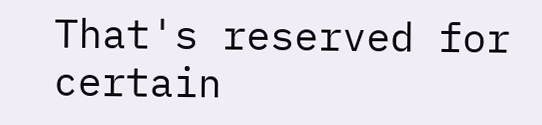That's reserved for certain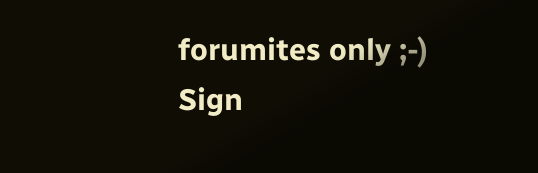forumites only ;-)
Sign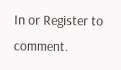In or Register to comment.